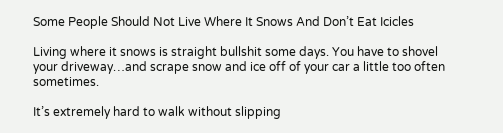Some People Should Not Live Where It Snows And Don’t Eat Icicles

Living where it snows is straight bullshit some days. You have to shovel your driveway…and scrape snow and ice off of your car a little too often sometimes.

It’s extremely hard to walk without slipping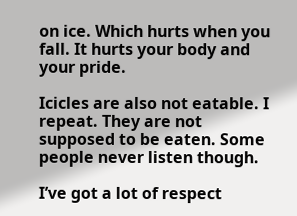on ice. Which hurts when you fall. It hurts your body and your pride.

Icicles are also not eatable. I repeat. They are not supposed to be eaten. Some people never listen though.

I’ve got a lot of respect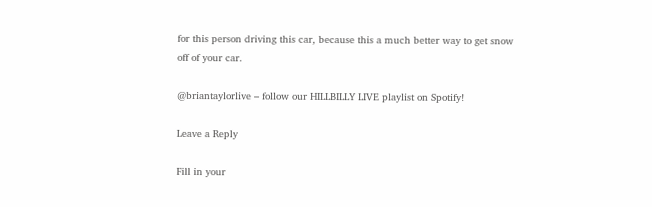for this person driving this car, because this a much better way to get snow off of your car.

@briantaylorlive – follow our HILLBILLY LIVE playlist on Spotify!

Leave a Reply

Fill in your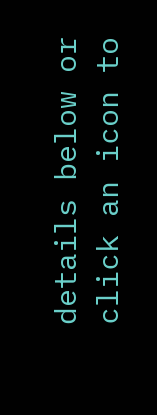details below or click an icon to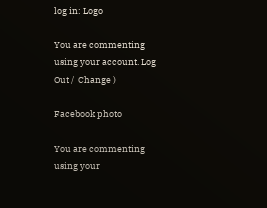log in: Logo

You are commenting using your account. Log Out /  Change )

Facebook photo

You are commenting using your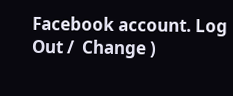Facebook account. Log Out /  Change )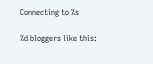Connecting to %s

%d bloggers like this: